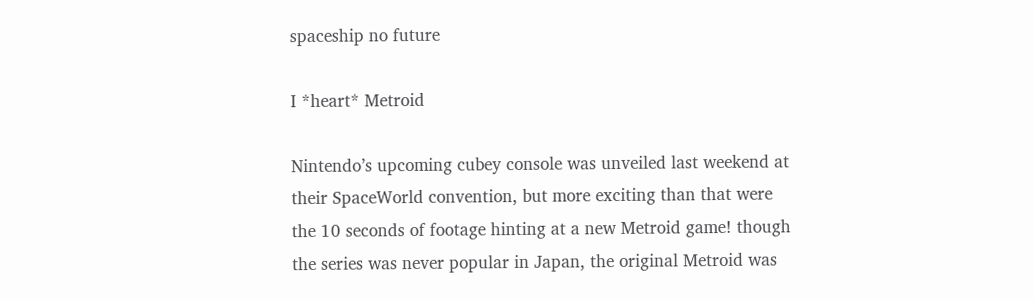spaceship no future

I *heart* Metroid

Nintendo’s upcoming cubey console was unveiled last weekend at their SpaceWorld convention, but more exciting than that were the 10 seconds of footage hinting at a new Metroid game! though the series was never popular in Japan, the original Metroid was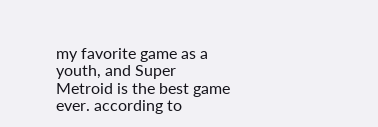my favorite game as a youth, and Super Metroid is the best game ever. according to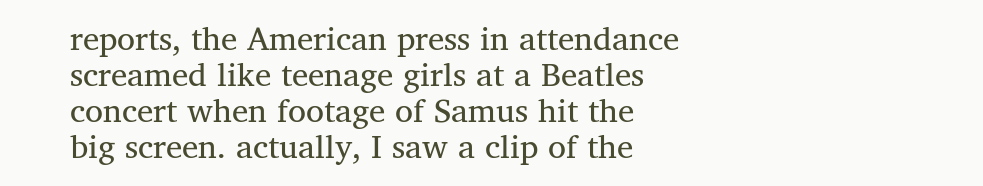reports, the American press in attendance screamed like teenage girls at a Beatles concert when footage of Samus hit the big screen. actually, I saw a clip of the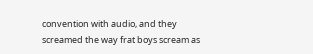convention with audio, and they screamed the way frat boys scream as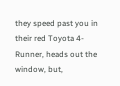they speed past you in their red Toyota 4-Runner, heads out the window, but,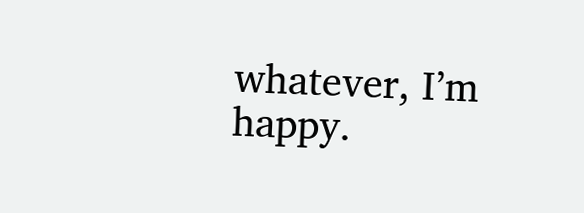whatever, I’m happy.